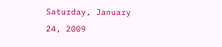Saturday, January 24, 2009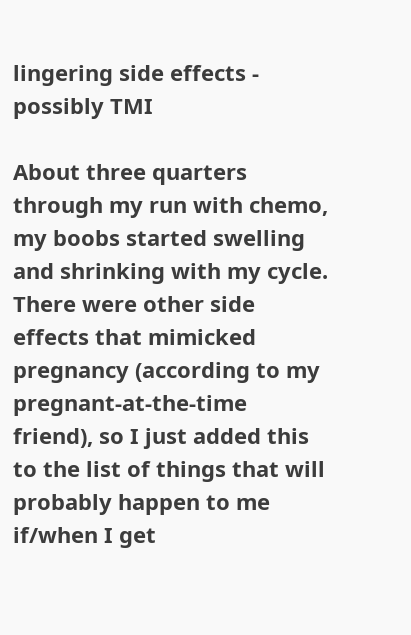lingering side effects - possibly TMI

About three quarters through my run with chemo, my boobs started swelling and shrinking with my cycle. There were other side effects that mimicked pregnancy (according to my pregnant-at-the-time friend), so I just added this to the list of things that will probably happen to me if/when I get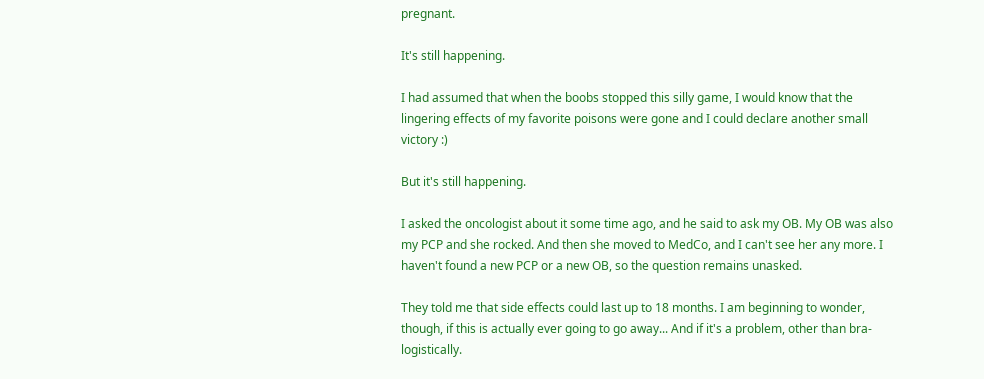pregnant.

It's still happening.

I had assumed that when the boobs stopped this silly game, I would know that the lingering effects of my favorite poisons were gone and I could declare another small victory :)

But it's still happening.

I asked the oncologist about it some time ago, and he said to ask my OB. My OB was also my PCP and she rocked. And then she moved to MedCo, and I can't see her any more. I haven't found a new PCP or a new OB, so the question remains unasked.

They told me that side effects could last up to 18 months. I am beginning to wonder, though, if this is actually ever going to go away... And if it's a problem, other than bra-logistically.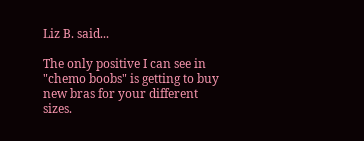Liz B. said...

The only positive I can see in "chemo boobs" is getting to buy new bras for your different sizes.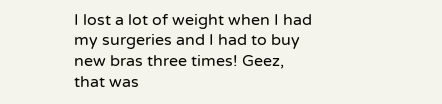I lost a lot of weight when I had my surgeries and I had to buy new bras three times! Geez, that was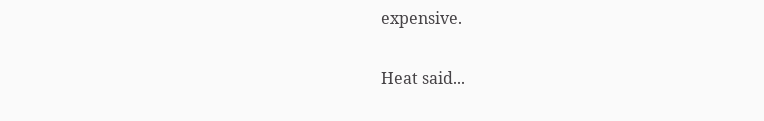expensive.

Heat said...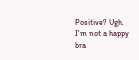Positive? Ugh. I'm not a happy bra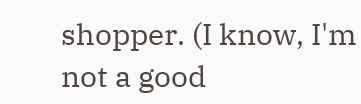shopper. (I know, I'm not a good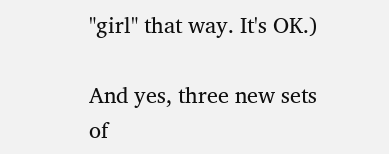"girl" that way. It's OK.)

And yes, three new sets of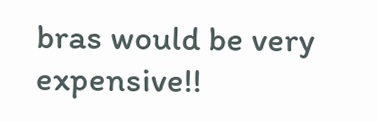bras would be very expensive!!